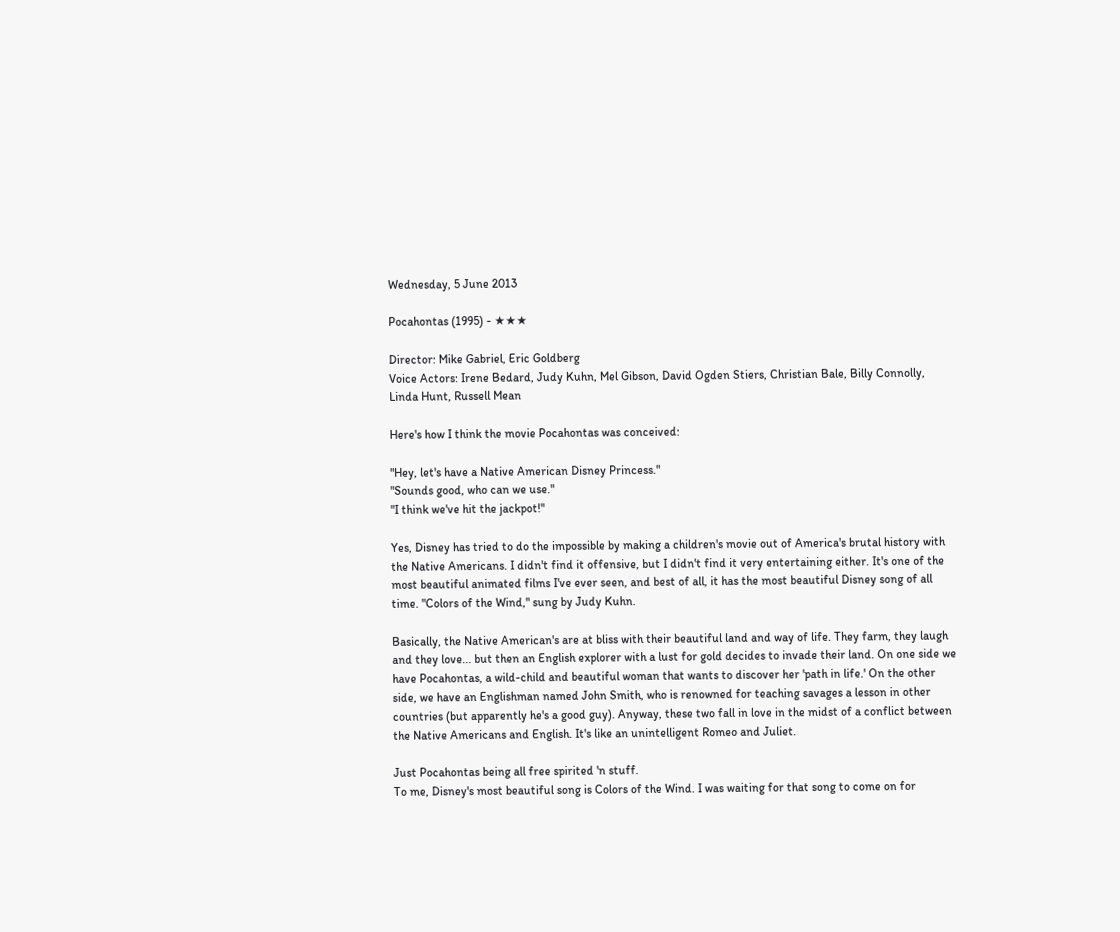Wednesday, 5 June 2013

Pocahontas (1995) - ★★★

Director: Mike Gabriel, Eric Goldberg
Voice Actors: Irene Bedard, Judy Kuhn, Mel Gibson, David Ogden Stiers, Christian Bale, Billy Connolly, Linda Hunt, Russell Mean

Here's how I think the movie Pocahontas was conceived:

"Hey, let's have a Native American Disney Princess."
"Sounds good, who can we use."
"I think we've hit the jackpot!"

Yes, Disney has tried to do the impossible by making a children's movie out of America's brutal history with the Native Americans. I didn't find it offensive, but I didn't find it very entertaining either. It's one of the most beautiful animated films I've ever seen, and best of all, it has the most beautiful Disney song of all time. "Colors of the Wind," sung by Judy Kuhn.

Basically, the Native American's are at bliss with their beautiful land and way of life. They farm, they laugh and they love... but then an English explorer with a lust for gold decides to invade their land. On one side we have Pocahontas, a wild-child and beautiful woman that wants to discover her 'path in life.' On the other side, we have an Englishman named John Smith, who is renowned for teaching savages a lesson in other countries (but apparently he's a good guy). Anyway, these two fall in love in the midst of a conflict between the Native Americans and English. It's like an unintelligent Romeo and Juliet.

Just Pocahontas being all free spirited 'n stuff.
To me, Disney's most beautiful song is Colors of the Wind. I was waiting for that song to come on for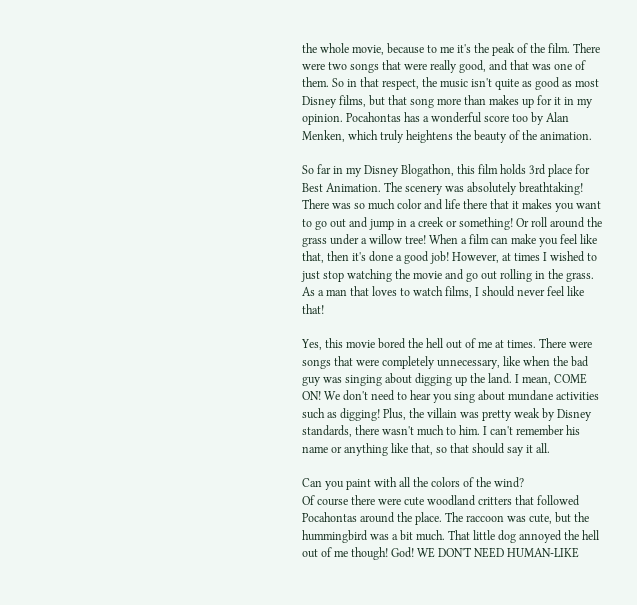the whole movie, because to me it's the peak of the film. There were two songs that were really good, and that was one of them. So in that respect, the music isn't quite as good as most Disney films, but that song more than makes up for it in my opinion. Pocahontas has a wonderful score too by Alan Menken, which truly heightens the beauty of the animation.

So far in my Disney Blogathon, this film holds 3rd place for Best Animation. The scenery was absolutely breathtaking! There was so much color and life there that it makes you want to go out and jump in a creek or something! Or roll around the grass under a willow tree! When a film can make you feel like that, then it's done a good job! However, at times I wished to just stop watching the movie and go out rolling in the grass. As a man that loves to watch films, I should never feel like that!

Yes, this movie bored the hell out of me at times. There were songs that were completely unnecessary, like when the bad guy was singing about digging up the land. I mean, COME ON! We don't need to hear you sing about mundane activities such as digging! Plus, the villain was pretty weak by Disney standards, there wasn't much to him. I can't remember his name or anything like that, so that should say it all.

Can you paint with all the colors of the wind?
Of course there were cute woodland critters that followed Pocahontas around the place. The raccoon was cute, but the hummingbird was a bit much. That little dog annoyed the hell out of me though! God! WE DON'T NEED HUMAN-LIKE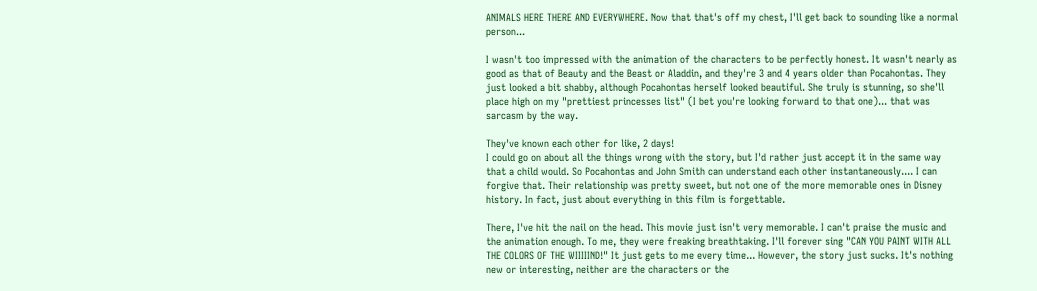ANIMALS HERE THERE AND EVERYWHERE. Now that that's off my chest, I'll get back to sounding like a normal person...

I wasn't too impressed with the animation of the characters to be perfectly honest. It wasn't nearly as good as that of Beauty and the Beast or Aladdin, and they're 3 and 4 years older than Pocahontas. They just looked a bit shabby, although Pocahontas herself looked beautiful. She truly is stunning, so she'll place high on my "prettiest princesses list" (I bet you're looking forward to that one)... that was sarcasm by the way.

They've known each other for like, 2 days!
I could go on about all the things wrong with the story, but I'd rather just accept it in the same way that a child would. So Pocahontas and John Smith can understand each other instantaneously.... I can forgive that. Their relationship was pretty sweet, but not one of the more memorable ones in Disney history. In fact, just about everything in this film is forgettable.

There, I've hit the nail on the head. This movie just isn't very memorable. I can't praise the music and the animation enough. To me, they were freaking breathtaking. I'll forever sing "CAN YOU PAINT WITH ALL THE COLORS OF THE WIIIIIND!" It just gets to me every time... However, the story just sucks. It's nothing new or interesting, neither are the characters or the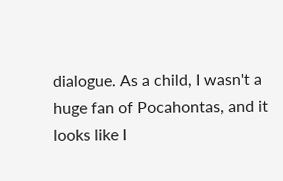dialogue. As a child, I wasn't a huge fan of Pocahontas, and it looks like I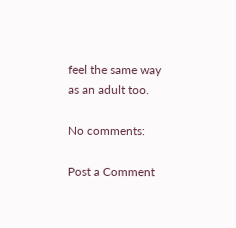feel the same way as an adult too.

No comments:

Post a Comment